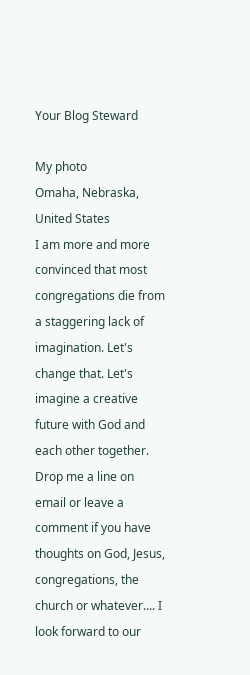Your Blog Steward

My photo
Omaha, Nebraska, United States
I am more and more convinced that most congregations die from a staggering lack of imagination. Let's change that. Let's imagine a creative future with God and each other together. Drop me a line on email or leave a comment if you have thoughts on God, Jesus, congregations, the church or whatever.... I look forward to our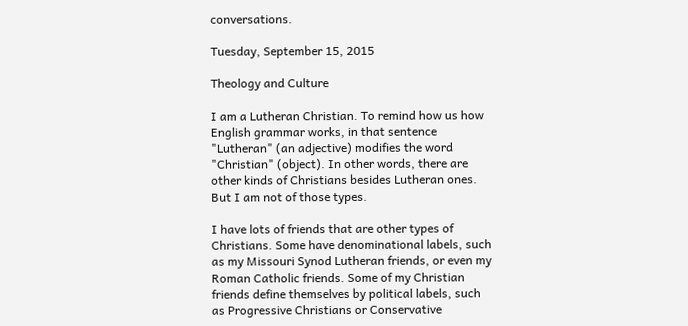conversations.

Tuesday, September 15, 2015

Theology and Culture

I am a Lutheran Christian. To remind how us how English grammar works, in that sentence "Lutheran" (an adjective) modifies the word "Christian" (object). In other words, there are other kinds of Christians besides Lutheran ones. But I am not of those types.

I have lots of friends that are other types of Christians. Some have denominational labels, such as my Missouri Synod Lutheran friends, or even my Roman Catholic friends. Some of my Christian friends define themselves by political labels, such as Progressive Christians or Conservative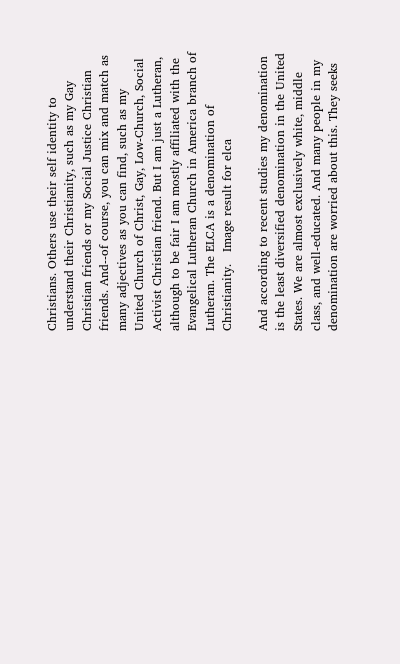Christians. Others use their self identity to understand their Christianity, such as my Gay Christian friends or my Social Justice Christian friends. And--of course, you can mix and match as many adjectives as you can find, such as my United Church of Christ, Gay, Low-Church, Social Activist Christian friend. But I am just a Lutheran, although to be fair I am mostly affiliated with the Evangelical Lutheran Church in America branch of Lutheran. The ELCA is a denomination of Christianity.   Image result for elca

And according to recent studies my denomination is the least diversified denomination in the United States. We are almost exclusively white, middle class, and well-educated. And many people in my denomination are worried about this. They seeks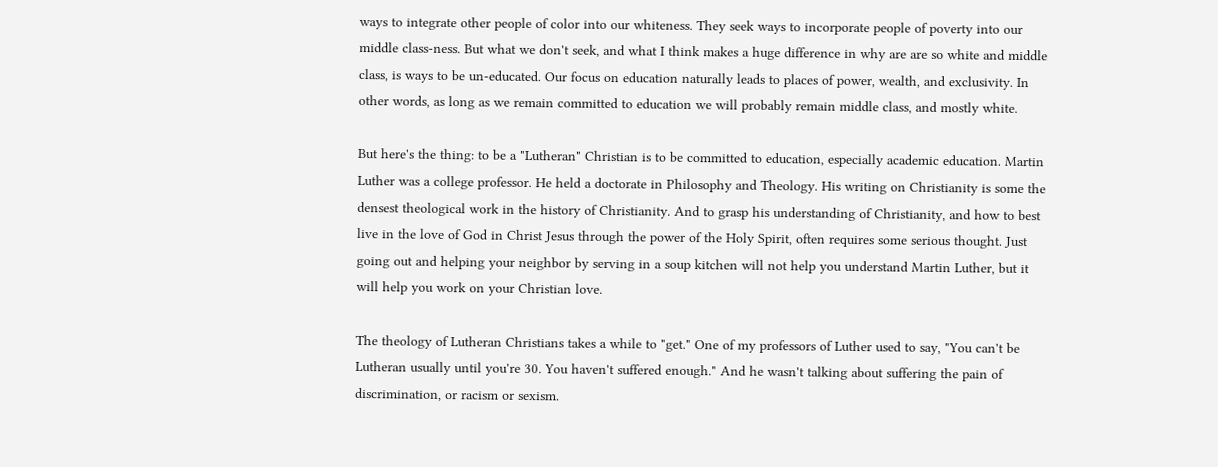ways to integrate other people of color into our whiteness. They seek ways to incorporate people of poverty into our middle class-ness. But what we don't seek, and what I think makes a huge difference in why are are so white and middle class, is ways to be un-educated. Our focus on education naturally leads to places of power, wealth, and exclusivity. In other words, as long as we remain committed to education we will probably remain middle class, and mostly white.

But here's the thing: to be a "Lutheran" Christian is to be committed to education, especially academic education. Martin Luther was a college professor. He held a doctorate in Philosophy and Theology. His writing on Christianity is some the densest theological work in the history of Christianity. And to grasp his understanding of Christianity, and how to best live in the love of God in Christ Jesus through the power of the Holy Spirit, often requires some serious thought. Just going out and helping your neighbor by serving in a soup kitchen will not help you understand Martin Luther, but it will help you work on your Christian love.

The theology of Lutheran Christians takes a while to "get." One of my professors of Luther used to say, "You can't be Lutheran usually until you're 30. You haven't suffered enough." And he wasn't talking about suffering the pain of discrimination, or racism or sexism.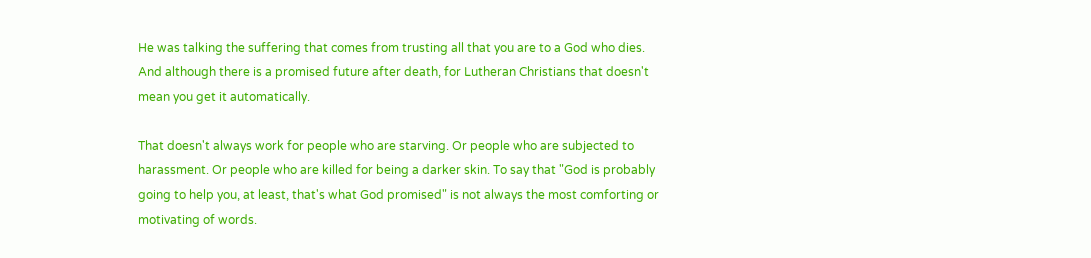He was talking the suffering that comes from trusting all that you are to a God who dies. And although there is a promised future after death, for Lutheran Christians that doesn't mean you get it automatically.

That doesn't always work for people who are starving. Or people who are subjected to harassment. Or people who are killed for being a darker skin. To say that "God is probably going to help you, at least, that's what God promised" is not always the most comforting or motivating of words.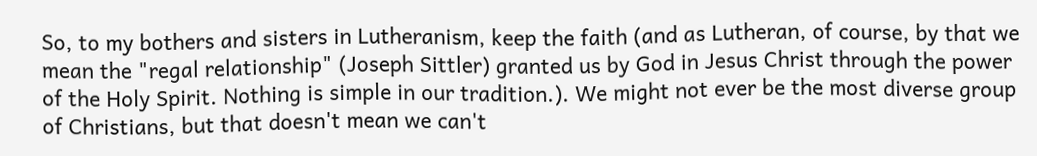So, to my bothers and sisters in Lutheranism, keep the faith (and as Lutheran, of course, by that we mean the "regal relationship" (Joseph Sittler) granted us by God in Jesus Christ through the power of the Holy Spirit. Nothing is simple in our tradition.). We might not ever be the most diverse group of Christians, but that doesn't mean we can't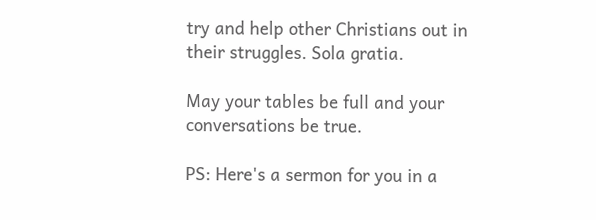try and help other Christians out in their struggles. Sola gratia.

May your tables be full and your conversations be true.

PS: Here's a sermon for you in a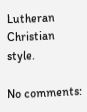Lutheran Christian style.

No comments: